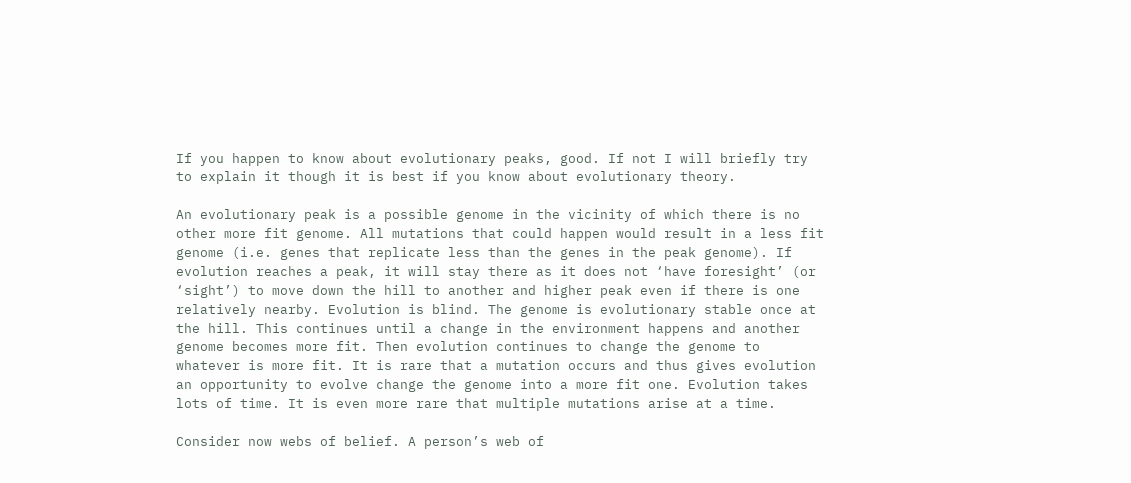If you happen to know about evolutionary peaks, good. If not I will briefly try to explain it though it is best if you know about evolutionary theory.

An evolutionary peak is a possible genome in the vicinity of which there is no other more fit genome. All mutations that could happen would result in a less fit genome (i.e. genes that replicate less than the genes in the peak genome). If evolution reaches a peak, it will stay there as it does not ‘have foresight’ (or ‘sight’) to move down the hill to another and higher peak even if there is one relatively nearby. Evolution is blind. The genome is evolutionary stable once at the hill. This continues until a change in the environment happens and another genome becomes more fit. Then evolution continues to change the genome to whatever is more fit. It is rare that a mutation occurs and thus gives evolution an opportunity to evolve change the genome into a more fit one. Evolution takes lots of time. It is even more rare that multiple mutations arise at a time.

Consider now webs of belief. A person’s web of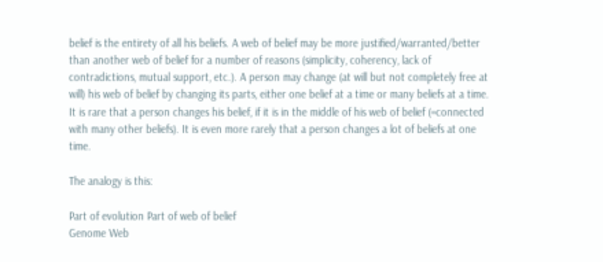belief is the entirety of all his beliefs. A web of belief may be more justified/warranted/better than another web of belief for a number of reasons (simplicity, coherency, lack of contradictions, mutual support, etc.). A person may change (at will but not completely free at will) his web of belief by changing its parts, either one belief at a time or many beliefs at a time. It is rare that a person changes his belief, if it is in the middle of his web of belief (=connected with many other beliefs). It is even more rarely that a person changes a lot of beliefs at one time.

The analogy is this:

Part of evolution Part of web of belief
Genome Web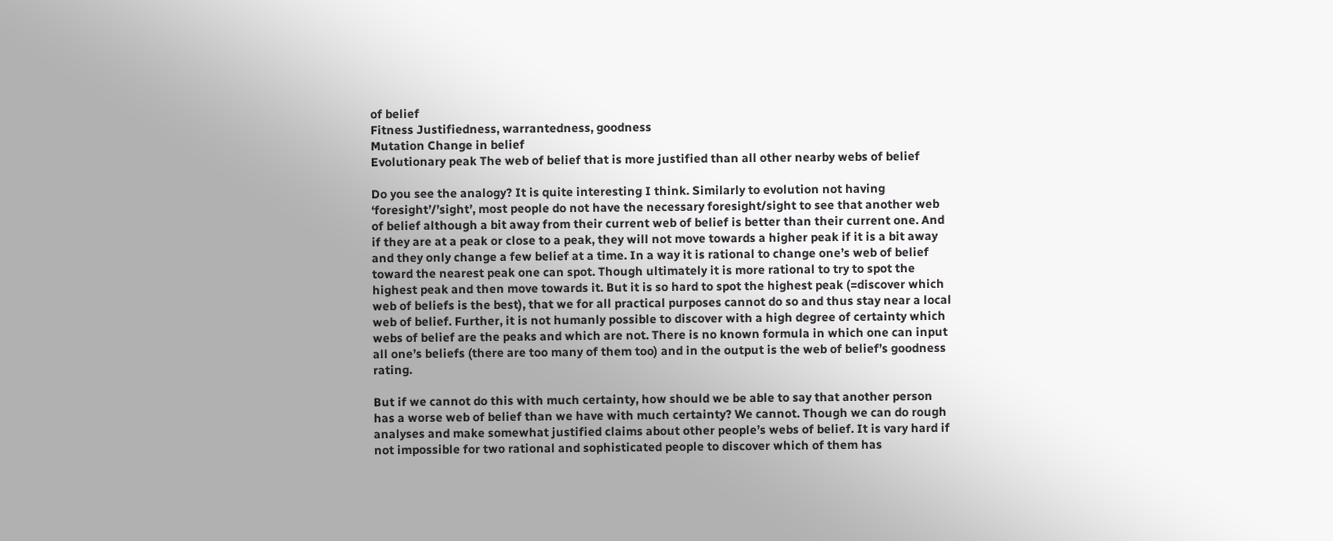of belief
Fitness Justifiedness, warrantedness, goodness
Mutation Change in belief
Evolutionary peak The web of belief that is more justified than all other nearby webs of belief

Do you see the analogy? It is quite interesting I think. Similarly to evolution not having ‘foresight’/’sight’, most people do not have the necessary foresight/sight to see that another web of belief although a bit away from their current web of belief is better than their current one. And if they are at a peak or close to a peak, they will not move towards a higher peak if it is a bit away and they only change a few belief at a time. In a way it is rational to change one’s web of belief toward the nearest peak one can spot. Though ultimately it is more rational to try to spot the highest peak and then move towards it. But it is so hard to spot the highest peak (=discover which web of beliefs is the best), that we for all practical purposes cannot do so and thus stay near a local web of belief. Further, it is not humanly possible to discover with a high degree of certainty which webs of belief are the peaks and which are not. There is no known formula in which one can input all one’s beliefs (there are too many of them too) and in the output is the web of belief’s goodness rating.

But if we cannot do this with much certainty, how should we be able to say that another person has a worse web of belief than we have with much certainty? We cannot. Though we can do rough analyses and make somewhat justified claims about other people’s webs of belief. It is vary hard if not impossible for two rational and sophisticated people to discover which of them has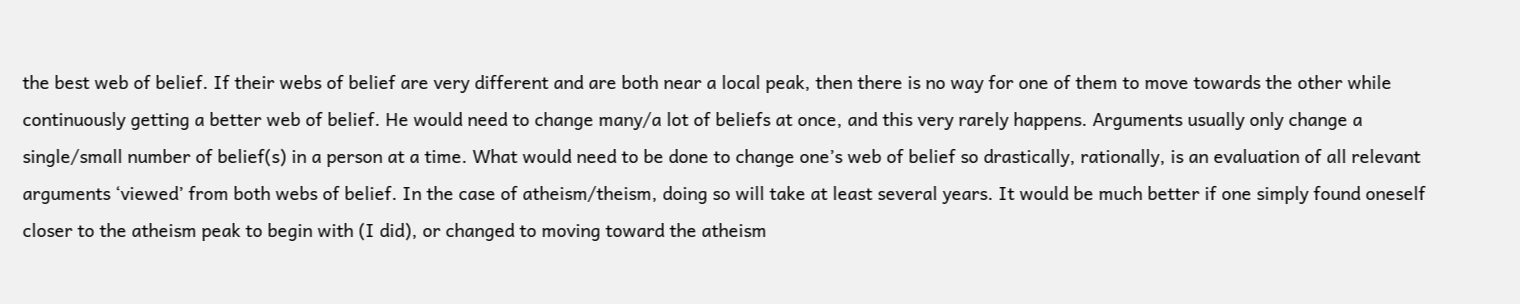the best web of belief. If their webs of belief are very different and are both near a local peak, then there is no way for one of them to move towards the other while continuously getting a better web of belief. He would need to change many/a lot of beliefs at once, and this very rarely happens. Arguments usually only change a single/small number of belief(s) in a person at a time. What would need to be done to change one’s web of belief so drastically, rationally, is an evaluation of all relevant arguments ‘viewed’ from both webs of belief. In the case of atheism/theism, doing so will take at least several years. It would be much better if one simply found oneself closer to the atheism peak to begin with (I did), or changed to moving toward the atheism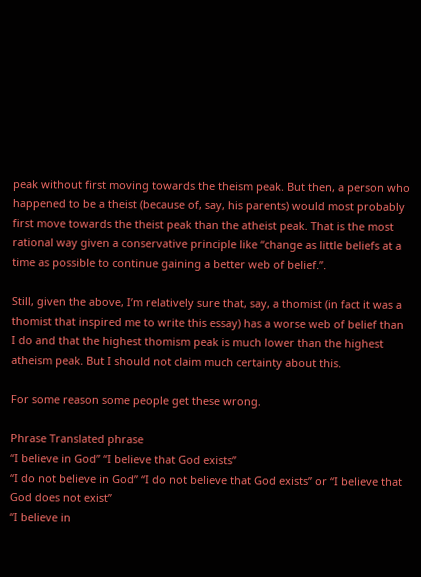peak without first moving towards the theism peak. But then, a person who happened to be a theist (because of, say, his parents) would most probably first move towards the theist peak than the atheist peak. That is the most rational way given a conservative principle like “change as little beliefs at a time as possible to continue gaining a better web of belief.”.

Still, given the above, I’m relatively sure that, say, a thomist (in fact it was a thomist that inspired me to write this essay) has a worse web of belief than I do and that the highest thomism peak is much lower than the highest atheism peak. But I should not claim much certainty about this.

For some reason some people get these wrong.

Phrase Translated phrase
“I believe in God” “I believe that God exists”
“I do not believe in God” “I do not believe that God exists” or “I believe that God does not exist”
“I believe in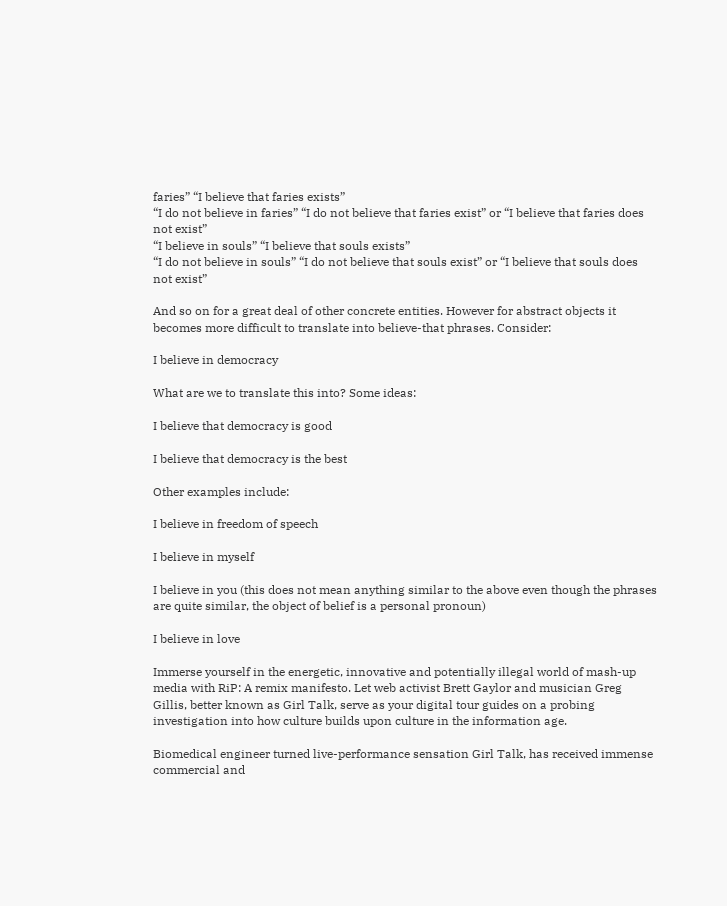faries” “I believe that faries exists”
“I do not believe in faries” “I do not believe that faries exist” or “I believe that faries does not exist”
“I believe in souls” “I believe that souls exists”
“I do not believe in souls” “I do not believe that souls exist” or “I believe that souls does not exist”

And so on for a great deal of other concrete entities. However for abstract objects it becomes more difficult to translate into believe-that phrases. Consider:

I believe in democracy

What are we to translate this into? Some ideas:

I believe that democracy is good

I believe that democracy is the best

Other examples include:

I believe in freedom of speech

I believe in myself

I believe in you (this does not mean anything similar to the above even though the phrases are quite similar, the object of belief is a personal pronoun)

I believe in love

Immerse yourself in the energetic, innovative and potentially illegal world of mash-up media with RiP: A remix manifesto. Let web activist Brett Gaylor and musician Greg Gillis, better known as Girl Talk, serve as your digital tour guides on a probing investigation into how culture builds upon culture in the information age.

Biomedical engineer turned live-performance sensation Girl Talk, has received immense commercial and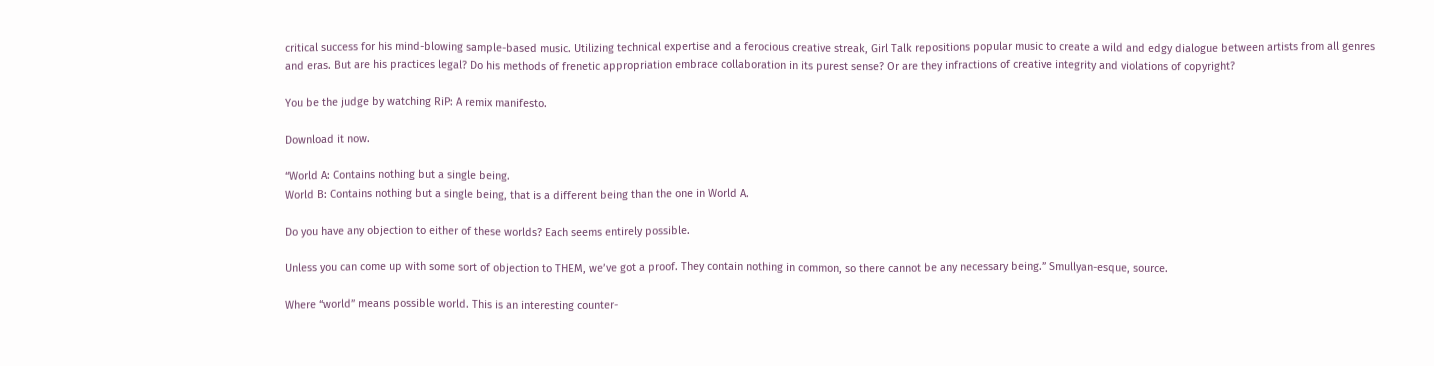critical success for his mind-blowing sample-based music. Utilizing technical expertise and a ferocious creative streak, Girl Talk repositions popular music to create a wild and edgy dialogue between artists from all genres and eras. But are his practices legal? Do his methods of frenetic appropriation embrace collaboration in its purest sense? Or are they infractions of creative integrity and violations of copyright?

You be the judge by watching RiP: A remix manifesto.

Download it now.

“World A: Contains nothing but a single being.
World B: Contains nothing but a single being, that is a different being than the one in World A.

Do you have any objection to either of these worlds? Each seems entirely possible.

Unless you can come up with some sort of objection to THEM, we’ve got a proof. They contain nothing in common, so there cannot be any necessary being.” Smullyan-esque, source.

Where “world” means possible world. This is an interesting counter-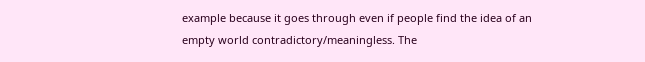example because it goes through even if people find the idea of an empty world contradictory/meaningless. The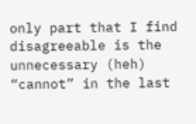only part that I find disagreeable is the unnecessary (heh) “cannot” in the last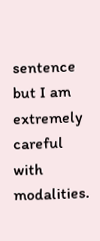sentence but I am extremely careful with modalities.